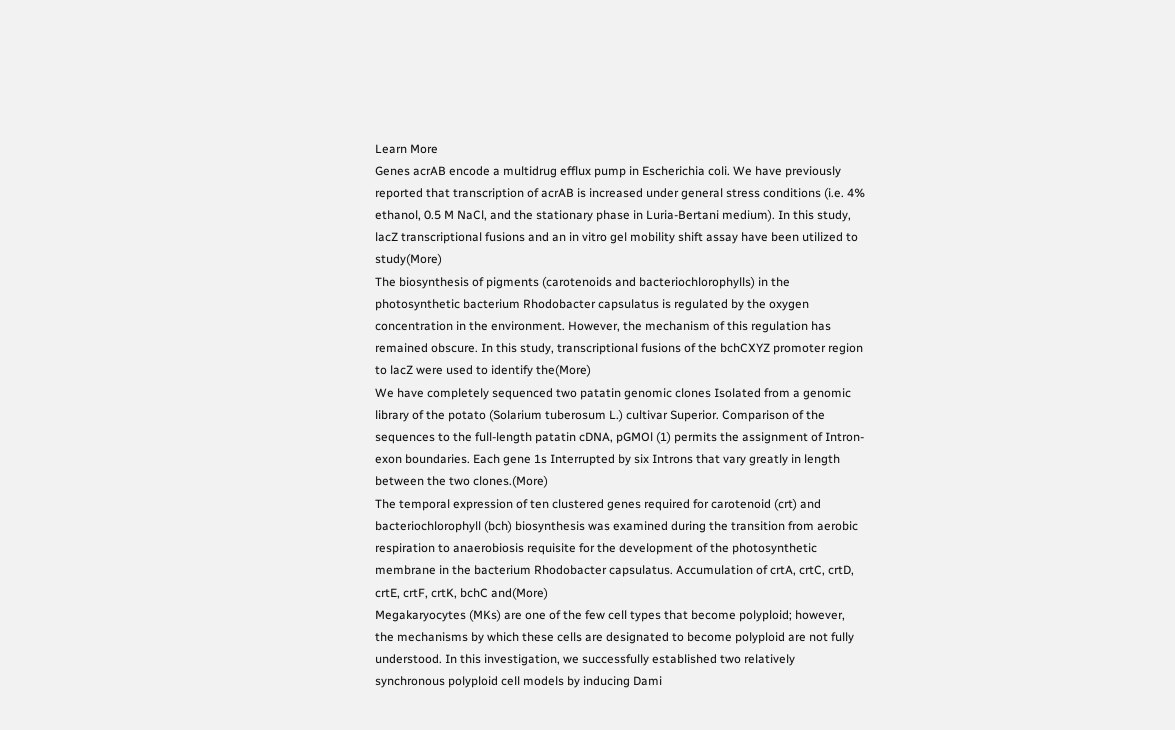Learn More
Genes acrAB encode a multidrug efflux pump in Escherichia coli. We have previously reported that transcription of acrAB is increased under general stress conditions (i.e. 4% ethanol, 0.5 M NaCl, and the stationary phase in Luria-Bertani medium). In this study, lacZ transcriptional fusions and an in vitro gel mobility shift assay have been utilized to study(More)
The biosynthesis of pigments (carotenoids and bacteriochlorophylls) in the photosynthetic bacterium Rhodobacter capsulatus is regulated by the oxygen concentration in the environment. However, the mechanism of this regulation has remained obscure. In this study, transcriptional fusions of the bchCXYZ promoter region to lacZ were used to identify the(More)
We have completely sequenced two patatin genomic clones Isolated from a genomic library of the potato (Solarium tuberosum L.) cultivar Superior. Comparison of the sequences to the full-length patatin cDNA, pGMOl (1) permits the assignment of Intron-exon boundaries. Each gene 1s Interrupted by six Introns that vary greatly in length between the two clones.(More)
The temporal expression of ten clustered genes required for carotenoid (crt) and bacteriochlorophyll (bch) biosynthesis was examined during the transition from aerobic respiration to anaerobiosis requisite for the development of the photosynthetic membrane in the bacterium Rhodobacter capsulatus. Accumulation of crtA, crtC, crtD, crtE, crtF, crtK, bchC and(More)
Megakaryocytes (MKs) are one of the few cell types that become polyploid; however, the mechanisms by which these cells are designated to become polyploid are not fully understood. In this investigation, we successfully established two relatively synchronous polyploid cell models by inducing Dami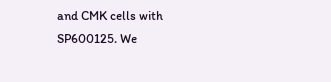and CMK cells with SP600125. We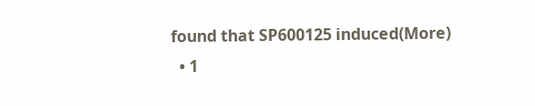found that SP600125 induced(More)
  • 1